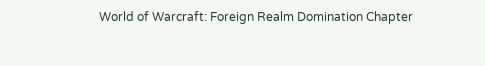World of Warcraft: Foreign Realm Domination Chapter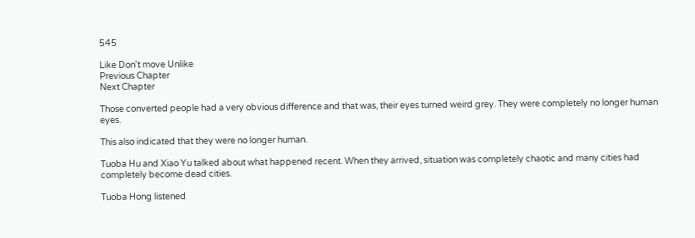545

Like Don't move Unlike
Previous Chapter
Next Chapter

Those converted people had a very obvious difference and that was, their eyes turned weird grey. They were completely no longer human eyes.

This also indicated that they were no longer human.

Tuoba Hu and Xiao Yu talked about what happened recent. When they arrived, situation was completely chaotic and many cities had completely become dead cities.

Tuoba Hong listened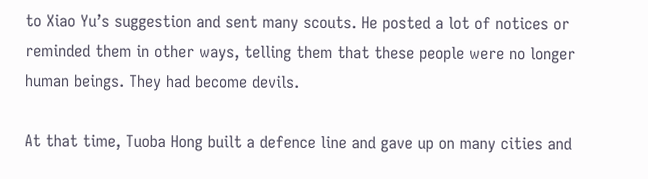to Xiao Yu’s suggestion and sent many scouts. He posted a lot of notices or reminded them in other ways, telling them that these people were no longer human beings. They had become devils.

At that time, Tuoba Hong built a defence line and gave up on many cities and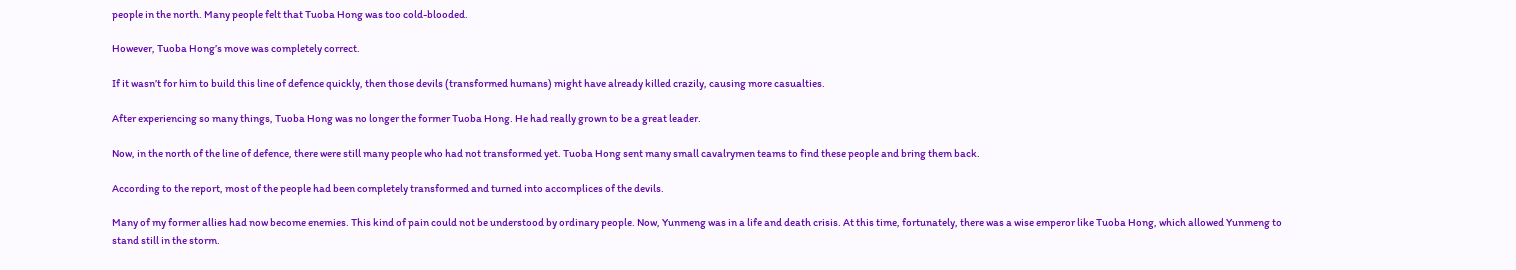people in the north. Many people felt that Tuoba Hong was too cold-blooded.

However, Tuoba Hong’s move was completely correct.

If it wasn’t for him to build this line of defence quickly, then those devils (transformed humans) might have already killed crazily, causing more casualties.

After experiencing so many things, Tuoba Hong was no longer the former Tuoba Hong. He had really grown to be a great leader.

Now, in the north of the line of defence, there were still many people who had not transformed yet. Tuoba Hong sent many small cavalrymen teams to find these people and bring them back.

According to the report, most of the people had been completely transformed and turned into accomplices of the devils.

Many of my former allies had now become enemies. This kind of pain could not be understood by ordinary people. Now, Yunmeng was in a life and death crisis. At this time, fortunately, there was a wise emperor like Tuoba Hong, which allowed Yunmeng to stand still in the storm.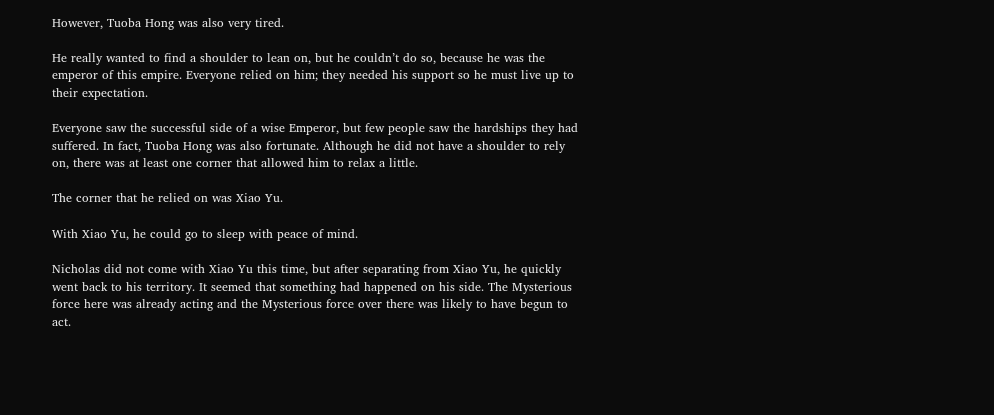However, Tuoba Hong was also very tired.

He really wanted to find a shoulder to lean on, but he couldn’t do so, because he was the emperor of this empire. Everyone relied on him; they needed his support so he must live up to their expectation.

Everyone saw the successful side of a wise Emperor, but few people saw the hardships they had suffered. In fact, Tuoba Hong was also fortunate. Although he did not have a shoulder to rely on, there was at least one corner that allowed him to relax a little.

The corner that he relied on was Xiao Yu.

With Xiao Yu, he could go to sleep with peace of mind.

Nicholas did not come with Xiao Yu this time, but after separating from Xiao Yu, he quickly went back to his territory. It seemed that something had happened on his side. The Mysterious force here was already acting and the Mysterious force over there was likely to have begun to act.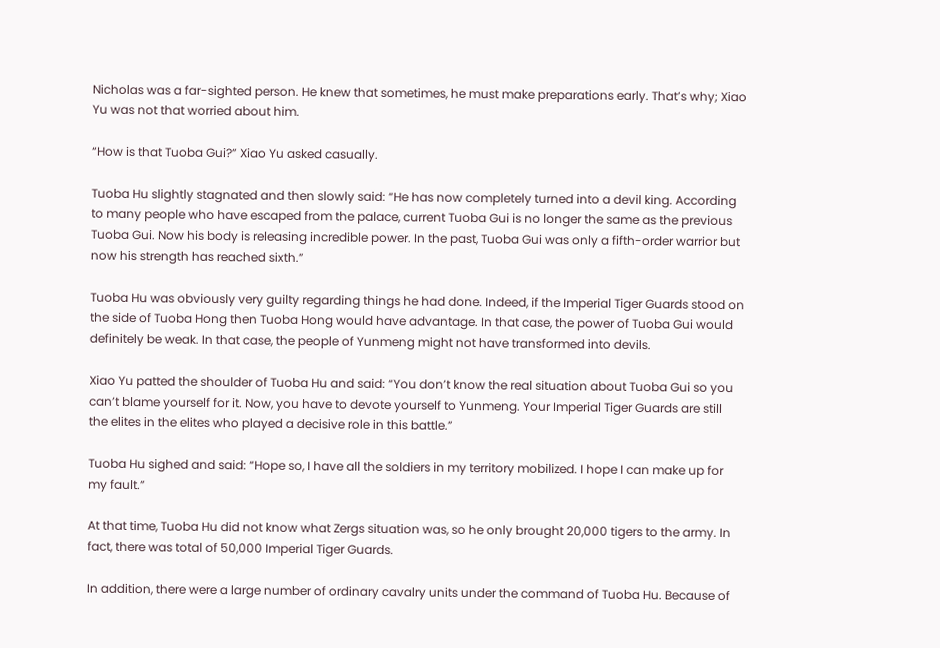Nicholas was a far-sighted person. He knew that sometimes, he must make preparations early. That’s why; Xiao Yu was not that worried about him.

“How is that Tuoba Gui?” Xiao Yu asked casually.

Tuoba Hu slightly stagnated and then slowly said: “He has now completely turned into a devil king. According to many people who have escaped from the palace, current Tuoba Gui is no longer the same as the previous Tuoba Gui. Now his body is releasing incredible power. In the past, Tuoba Gui was only a fifth-order warrior but now his strength has reached sixth.”

Tuoba Hu was obviously very guilty regarding things he had done. Indeed, if the Imperial Tiger Guards stood on the side of Tuoba Hong then Tuoba Hong would have advantage. In that case, the power of Tuoba Gui would definitely be weak. In that case, the people of Yunmeng might not have transformed into devils.

Xiao Yu patted the shoulder of Tuoba Hu and said: “You don’t know the real situation about Tuoba Gui so you can’t blame yourself for it. Now, you have to devote yourself to Yunmeng. Your Imperial Tiger Guards are still the elites in the elites who played a decisive role in this battle.”

Tuoba Hu sighed and said: “Hope so, I have all the soldiers in my territory mobilized. I hope I can make up for my fault.”

At that time, Tuoba Hu did not know what Zergs situation was, so he only brought 20,000 tigers to the army. In fact, there was total of 50,000 Imperial Tiger Guards.

In addition, there were a large number of ordinary cavalry units under the command of Tuoba Hu. Because of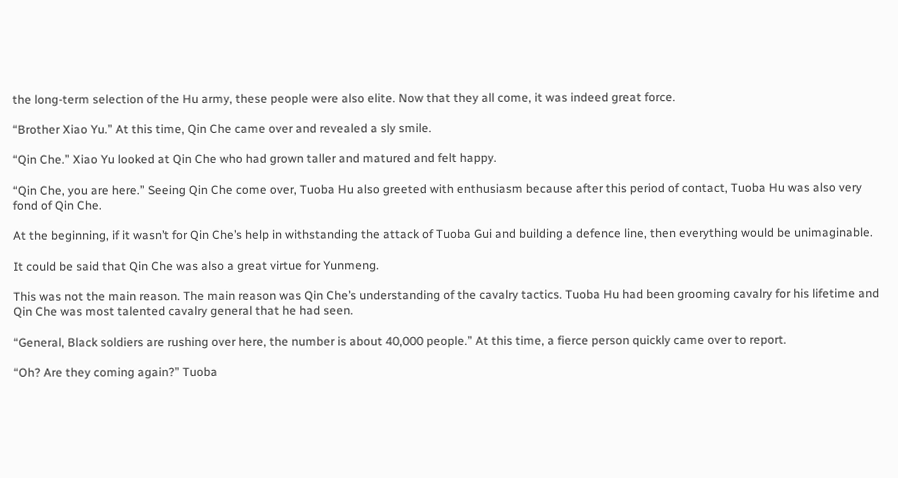the long-term selection of the Hu army, these people were also elite. Now that they all come, it was indeed great force.

“Brother Xiao Yu.” At this time, Qin Che came over and revealed a sly smile.

“Qin Che.” Xiao Yu looked at Qin Che who had grown taller and matured and felt happy.

“Qin Che, you are here.” Seeing Qin Che come over, Tuoba Hu also greeted with enthusiasm because after this period of contact, Tuoba Hu was also very fond of Qin Che.

At the beginning, if it wasn’t for Qin Che’s help in withstanding the attack of Tuoba Gui and building a defence line, then everything would be unimaginable.

It could be said that Qin Che was also a great virtue for Yunmeng.

This was not the main reason. The main reason was Qin Che’s understanding of the cavalry tactics. Tuoba Hu had been grooming cavalry for his lifetime and Qin Che was most talented cavalry general that he had seen.

“General, Black soldiers are rushing over here, the number is about 40,000 people.” At this time, a fierce person quickly came over to report.

“Oh? Are they coming again?” Tuoba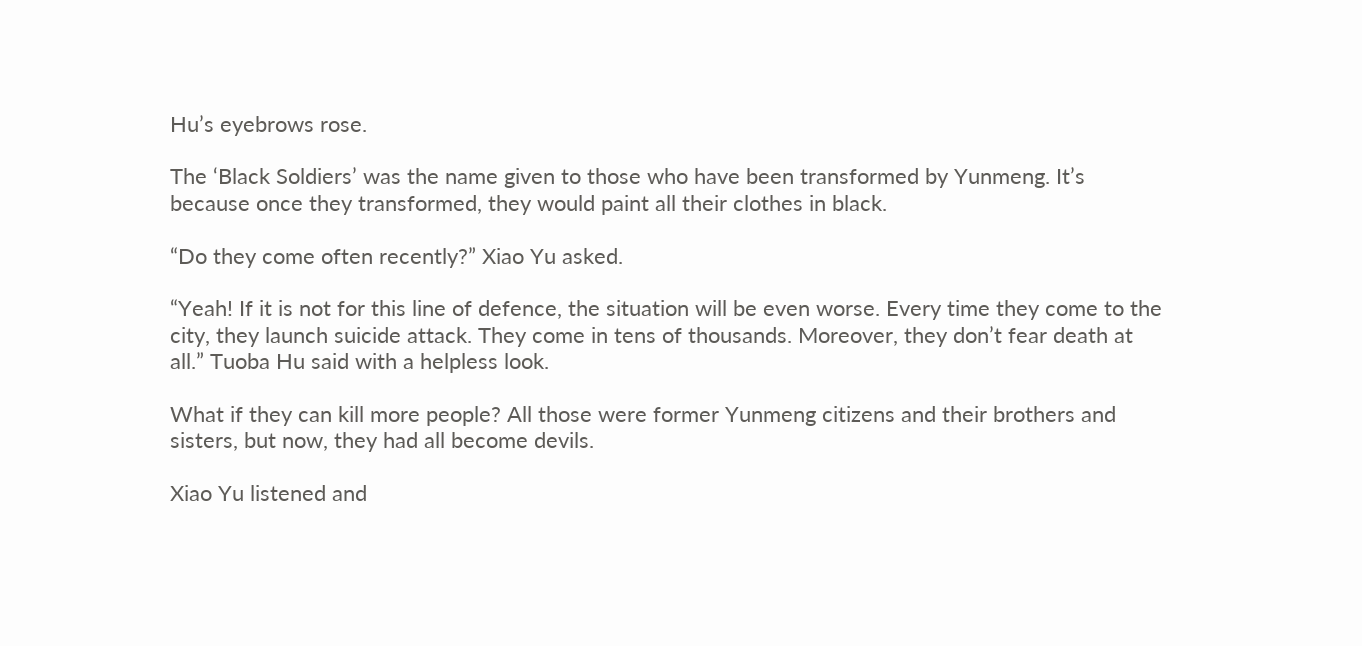Hu’s eyebrows rose.

The ‘Black Soldiers’ was the name given to those who have been transformed by Yunmeng. It’s because once they transformed, they would paint all their clothes in black.

“Do they come often recently?” Xiao Yu asked.

“Yeah! If it is not for this line of defence, the situation will be even worse. Every time they come to the city, they launch suicide attack. They come in tens of thousands. Moreover, they don’t fear death at all.” Tuoba Hu said with a helpless look.

What if they can kill more people? All those were former Yunmeng citizens and their brothers and sisters, but now, they had all become devils.

Xiao Yu listened and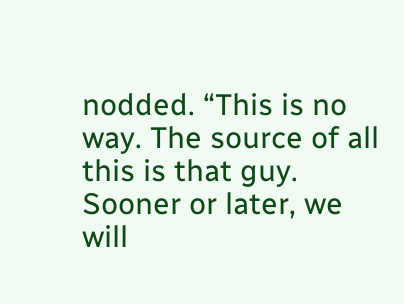nodded. “This is no way. The source of all this is that guy. Sooner or later, we will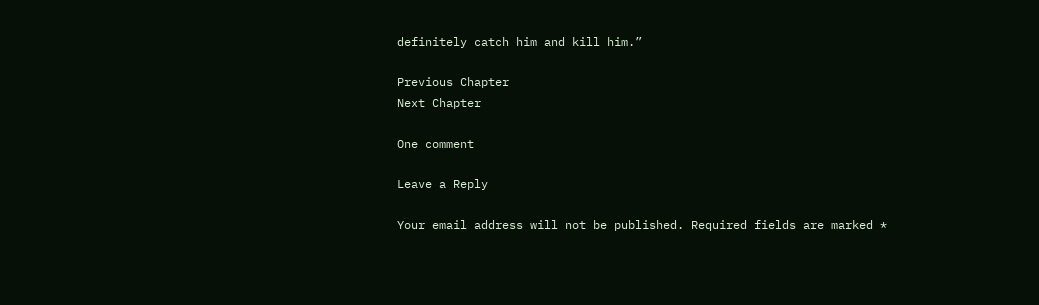definitely catch him and kill him.”

Previous Chapter
Next Chapter

One comment

Leave a Reply

Your email address will not be published. Required fields are marked *